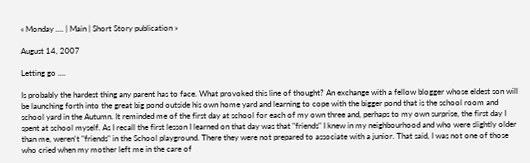« Monday .... | Main | Short Story publication »

August 14, 2007

Letting go ....

Is probably the hardest thing any parent has to face. What provoked this line of thought? An exchange with a fellow blogger whose eldest son will be launching forth into the great big pond outside his own home yard and learning to cope with the bigger pond that is the school room and school yard in the Autumn. It reminded me of the first day at school for each of my own three and, perhaps to my own surprise, the first day I spent at school myself. As I recall the first lesson I learned on that day was that "friends" I knew in my neighbourhood and who were slightly older than me, weren't "friends" in the School playground. There they were not prepared to associate with a junior. That said, I was not one of those who cried when my mother left me in the care of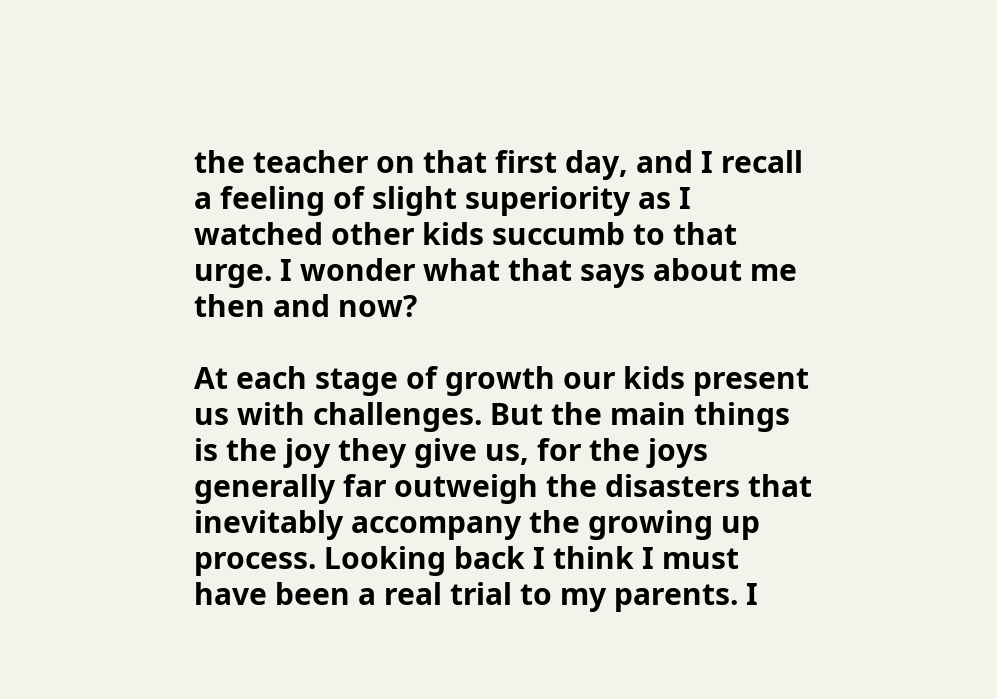the teacher on that first day, and I recall a feeling of slight superiority as I watched other kids succumb to that urge. I wonder what that says about me then and now?

At each stage of growth our kids present us with challenges. But the main things is the joy they give us, for the joys generally far outweigh the disasters that inevitably accompany the growing up process. Looking back I think I must have been a real trial to my parents. I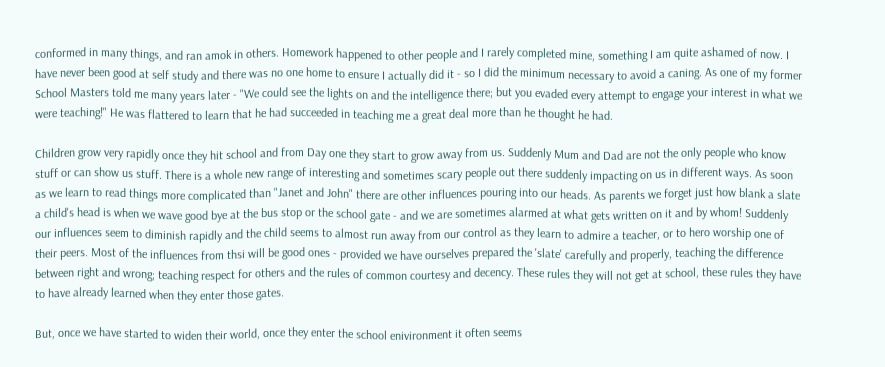conformed in many things, and ran amok in others. Homework happened to other people and I rarely completed mine, something I am quite ashamed of now. I have never been good at self study and there was no one home to ensure I actually did it - so I did the minimum necessary to avoid a caning. As one of my former School Masters told me many years later - "We could see the lights on and the intelligence there; but you evaded every attempt to engage your interest in what we were teaching!" He was flattered to learn that he had succeeded in teaching me a great deal more than he thought he had.

Children grow very rapidly once they hit school and from Day one they start to grow away from us. Suddenly Mum and Dad are not the only people who know stuff or can show us stuff. There is a whole new range of interesting and sometimes scary people out there suddenly impacting on us in different ways. As soon as we learn to read things more complicated than "Janet and John" there are other influences pouring into our heads. As parents we forget just how blank a slate a child's head is when we wave good bye at the bus stop or the school gate - and we are sometimes alarmed at what gets written on it and by whom! Suddenly our influences seem to diminish rapidly and the child seems to almost run away from our control as they learn to admire a teacher, or to hero worship one of their peers. Most of the influences from thsi will be good ones - provided we have ourselves prepared the 'slate' carefully and properly, teaching the difference between right and wrong; teaching respect for others and the rules of common courtesy and decency. These rules they will not get at school, these rules they have to have already learned when they enter those gates.

But, once we have started to widen their world, once they enter the school enivironment it often seems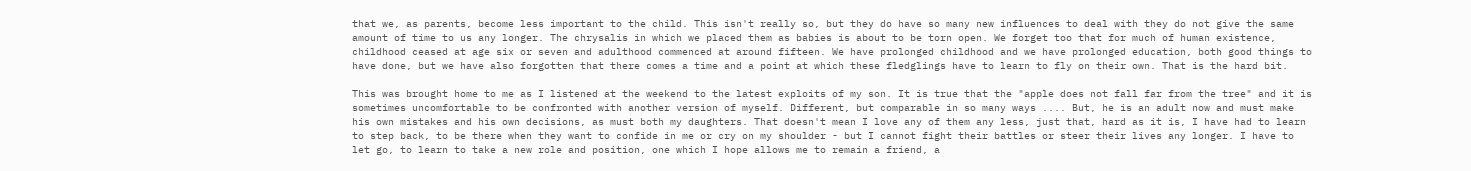that we, as parents, become less important to the child. This isn't really so, but they do have so many new influences to deal with they do not give the same amount of time to us any longer. The chrysalis in which we placed them as babies is about to be torn open. We forget too that for much of human existence, childhood ceased at age six or seven and adulthood commenced at around fifteen. We have prolonged childhood and we have prolonged education, both good things to have done, but we have also forgotten that there comes a time and a point at which these fledglings have to learn to fly on their own. That is the hard bit.

This was brought home to me as I listened at the weekend to the latest exploits of my son. It is true that the "apple does not fall far from the tree" and it is sometimes uncomfortable to be confronted with another version of myself. Different, but comparable in so many ways .... But, he is an adult now and must make his own mistakes and his own decisions, as must both my daughters. That doesn't mean I love any of them any less, just that, hard as it is, I have had to learn to step back, to be there when they want to confide in me or cry on my shoulder - but I cannot fight their battles or steer their lives any longer. I have to let go, to learn to take a new role and position, one which I hope allows me to remain a friend, a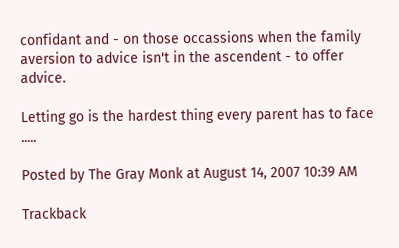confidant and - on those occassions when the family aversion to advice isn't in the ascendent - to offer advice.

Letting go is the hardest thing every parent has to face .....

Posted by The Gray Monk at August 14, 2007 10:39 AM

Trackback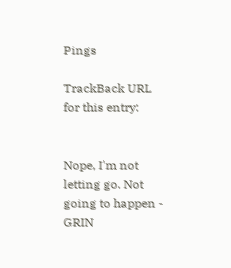Pings

TrackBack URL for this entry:


Nope, I'm not letting go. Not going to happen - GRIN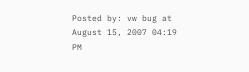Posted by: vw bug at August 15, 2007 04:19 PM